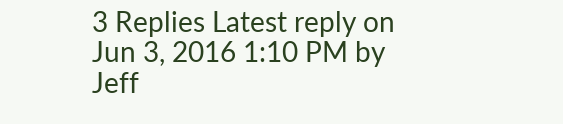3 Replies Latest reply on Jun 3, 2016 1:10 PM by Jeff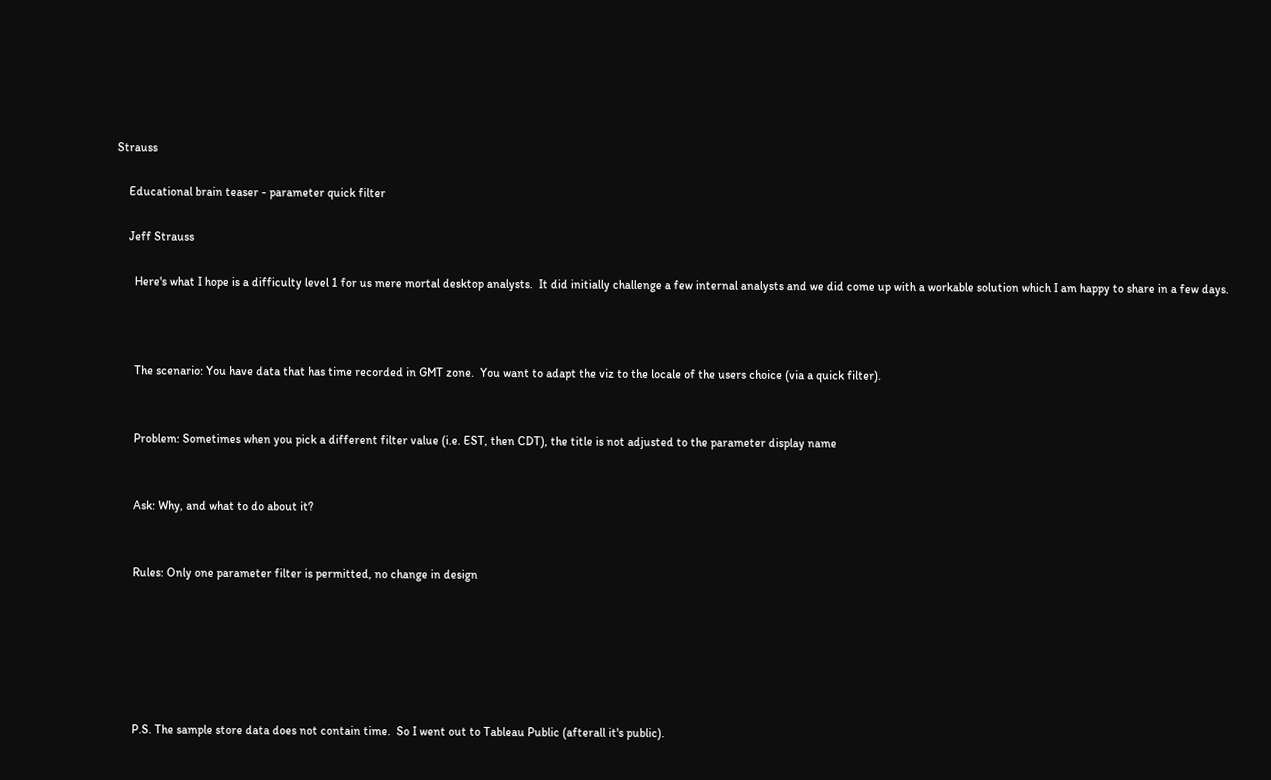Strauss

    Educational brain teaser - parameter quick filter

    Jeff Strauss

      Here's what I hope is a difficulty level 1 for us mere mortal desktop analysts.  It did initially challenge a few internal analysts and we did come up with a workable solution which I am happy to share in a few days.



      The scenario: You have data that has time recorded in GMT zone.  You want to adapt the viz to the locale of the users choice (via a quick filter).


      Problem: Sometimes when you pick a different filter value (i.e. EST, then CDT), the title is not adjusted to the parameter display name


      Ask: Why, and what to do about it?


      Rules: Only one parameter filter is permitted, no change in design






      P.S. The sample store data does not contain time.  So I went out to Tableau Public (afterall it's public).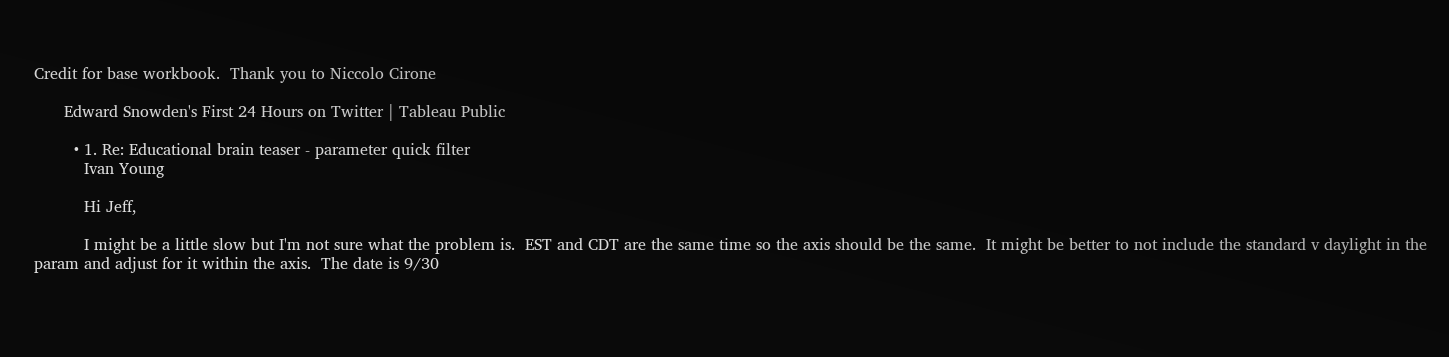Credit for base workbook.  Thank you to Niccolo Cirone

      Edward Snowden's First 24 Hours on Twitter | Tableau Public

        • 1. Re: Educational brain teaser - parameter quick filter
          Ivan Young

          Hi Jeff,

          I might be a little slow but I'm not sure what the problem is.  EST and CDT are the same time so the axis should be the same.  It might be better to not include the standard v daylight in the param and adjust for it within the axis.  The date is 9/30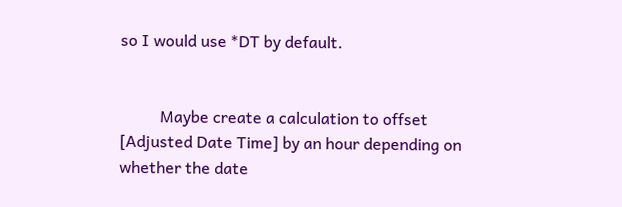so I would use *DT by default.


          Maybe create a calculation to offset [Adjusted Date Time] by an hour depending on whether the date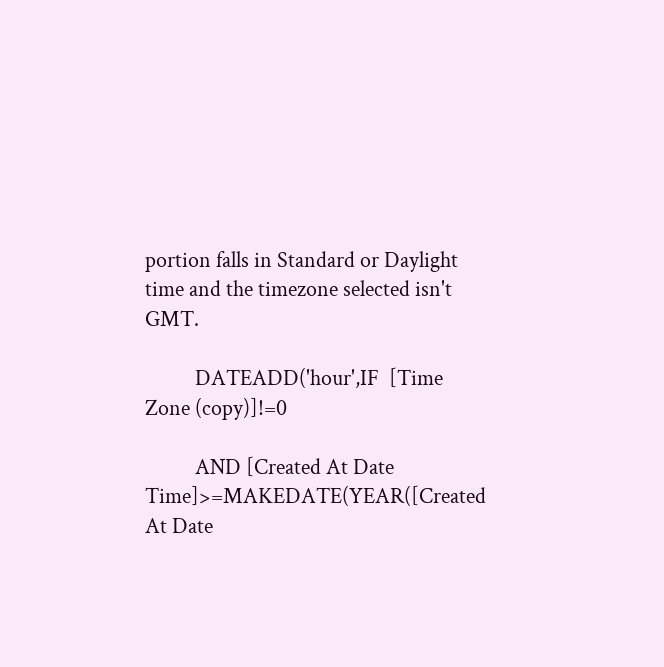portion falls in Standard or Daylight time and the timezone selected isn't GMT.

          DATEADD('hour',IF  [Time Zone (copy)]!=0

          AND [Created At Date Time]>=MAKEDATE(YEAR([Created At Date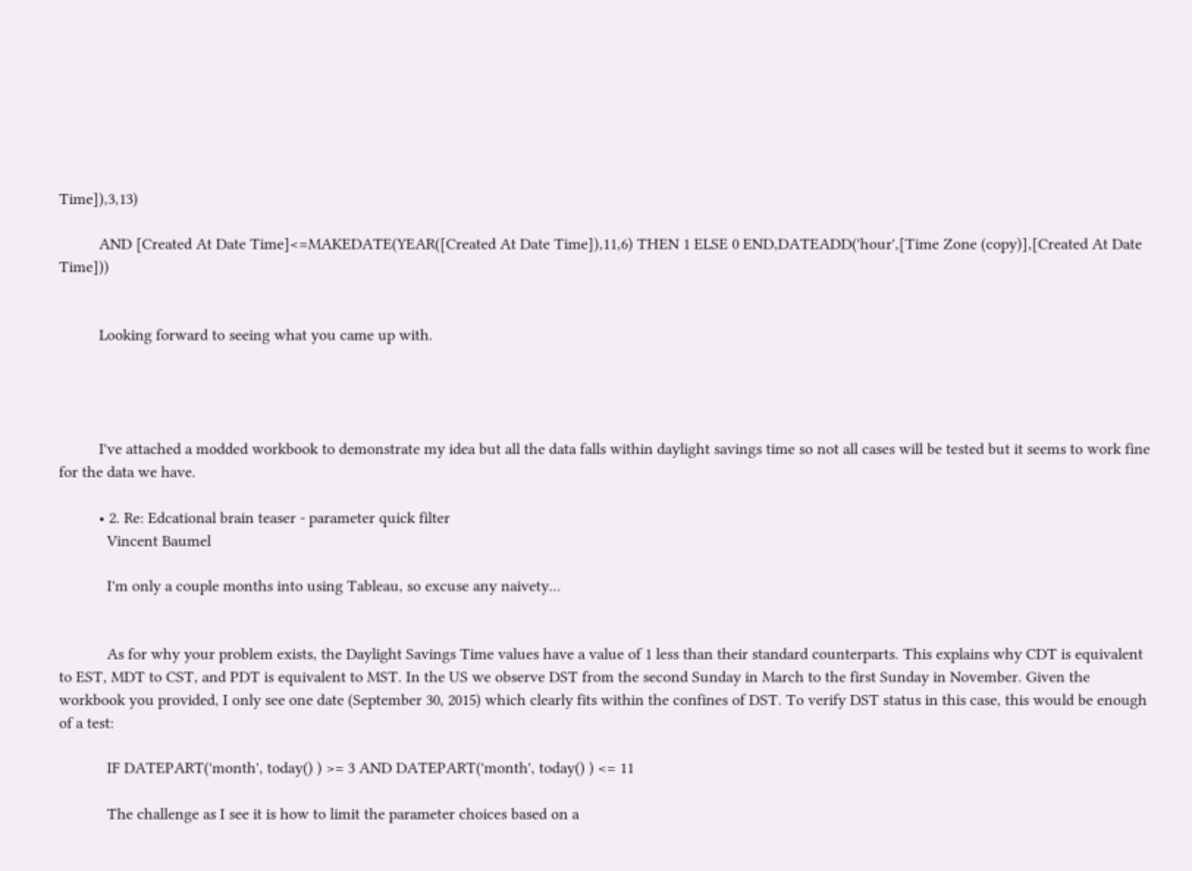Time]),3,13)

          AND [Created At Date Time]<=MAKEDATE(YEAR([Created At Date Time]),11,6) THEN 1 ELSE 0 END,DATEADD('hour',[Time Zone (copy)],[Created At Date Time]))


          Looking forward to seeing what you came up with.




          I've attached a modded workbook to demonstrate my idea but all the data falls within daylight savings time so not all cases will be tested but it seems to work fine for the data we have.

          • 2. Re: Edcational brain teaser - parameter quick filter
            Vincent Baumel

            I'm only a couple months into using Tableau, so excuse any naivety...


            As for why your problem exists, the Daylight Savings Time values have a value of 1 less than their standard counterparts. This explains why CDT is equivalent to EST, MDT to CST, and PDT is equivalent to MST. In the US we observe DST from the second Sunday in March to the first Sunday in November. Given the workbook you provided, I only see one date (September 30, 2015) which clearly fits within the confines of DST. To verify DST status in this case, this would be enough of a test:

            IF DATEPART('month', today() ) >= 3 AND DATEPART('month', today() ) <= 11

            The challenge as I see it is how to limit the parameter choices based on a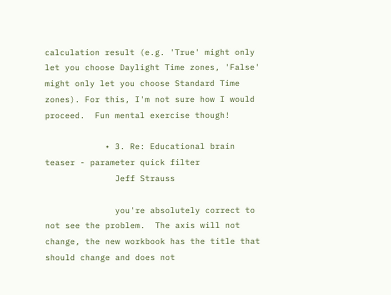calculation result (e.g. 'True' might only let you choose Daylight Time zones, 'False' might only let you choose Standard Time zones). For this, I'm not sure how I would proceed.  Fun mental exercise though!

            • 3. Re: Educational brain teaser - parameter quick filter
              Jeff Strauss

              you're absolutely correct to not see the problem.  The axis will not change, the new workbook has the title that should change and does not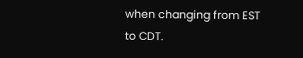when changing from EST to CDT.